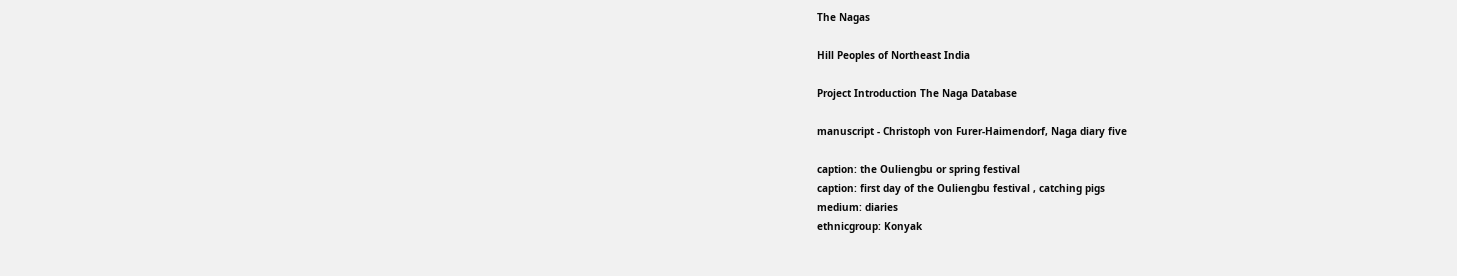The Nagas

Hill Peoples of Northeast India

Project Introduction The Naga Database

manuscript - Christoph von Furer-Haimendorf, Naga diary five

caption: the Ouliengbu or spring festival
caption: first day of the Ouliengbu festival , catching pigs
medium: diaries
ethnicgroup: Konyak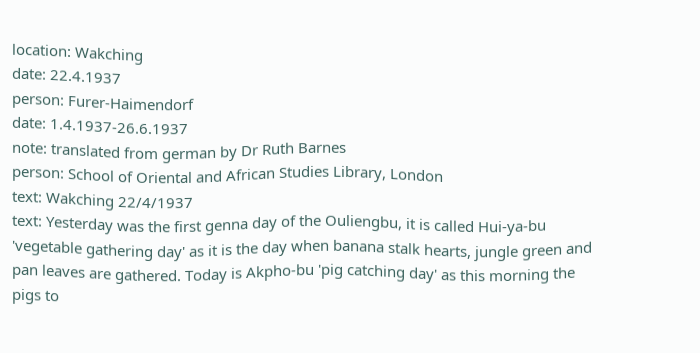location: Wakching
date: 22.4.1937
person: Furer-Haimendorf
date: 1.4.1937-26.6.1937
note: translated from german by Dr Ruth Barnes
person: School of Oriental and African Studies Library, London
text: Wakching 22/4/1937
text: Yesterday was the first genna day of the Ouliengbu, it is called Hui-ya-bu 'vegetable gathering day' as it is the day when banana stalk hearts, jungle green and pan leaves are gathered. Today is Akpho-bu 'pig catching day' as this morning the pigs to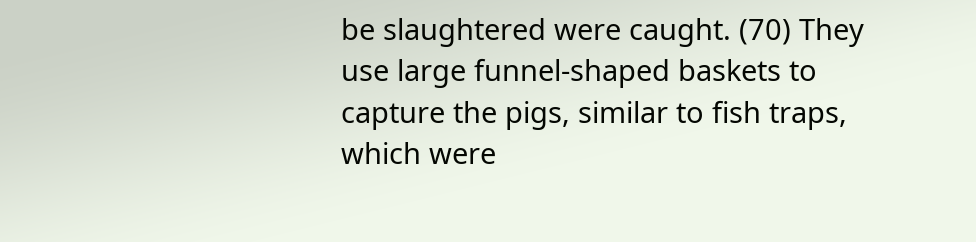be slaughtered were caught. (70) They use large funnel-shaped baskets to capture the pigs, similar to fish traps, which were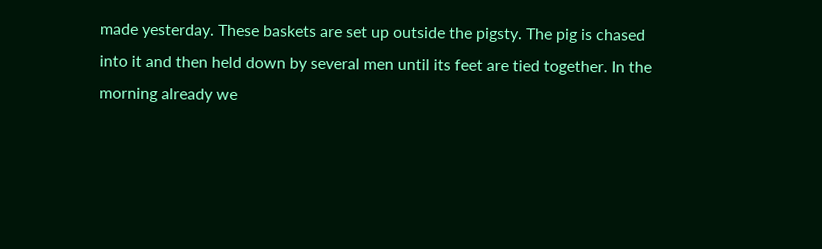made yesterday. These baskets are set up outside the pigsty. The pig is chased into it and then held down by several men until its feet are tied together. In the morning already we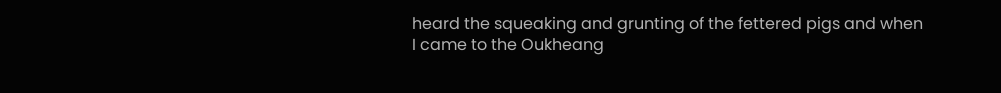heard the squeaking and grunting of the fettered pigs and when I came to the Oukheang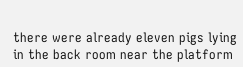there were already eleven pigs lying in the back room near the platform